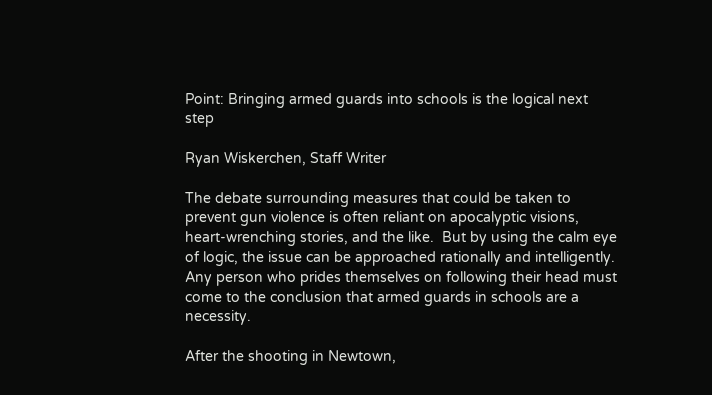Point: Bringing armed guards into schools is the logical next step

Ryan Wiskerchen, Staff Writer

The debate surrounding measures that could be taken to prevent gun violence is often reliant on apocalyptic visions, heart-wrenching stories, and the like.  But by using the calm eye of logic, the issue can be approached rationally and intelligently.  Any person who prides themselves on following their head must come to the conclusion that armed guards in schools are a necessity.

After the shooting in Newtown,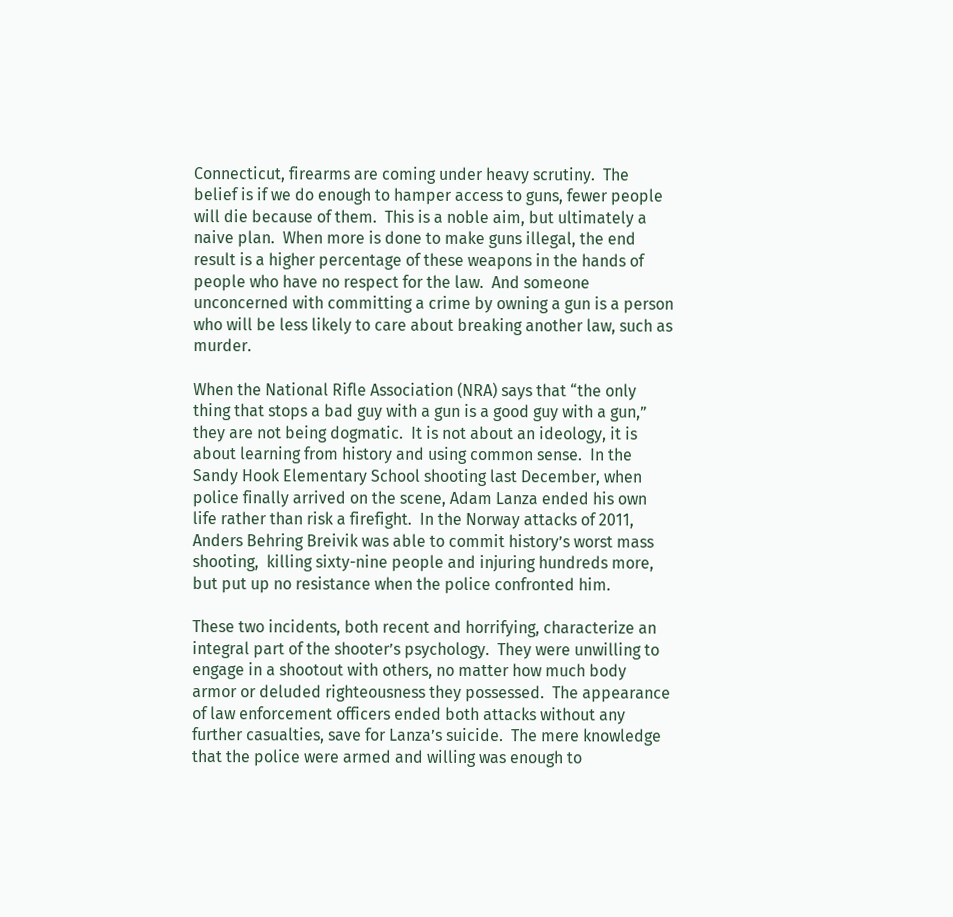Connecticut, firearms are coming under heavy scrutiny.  The belief is if we do enough to hamper access to guns, fewer people will die because of them.  This is a noble aim, but ultimately a naive plan.  When more is done to make guns illegal, the end result is a higher percentage of these weapons in the hands of people who have no respect for the law.  And someone unconcerned with committing a crime by owning a gun is a person who will be less likely to care about breaking another law, such as murder.

When the National Rifle Association (NRA) says that “the only thing that stops a bad guy with a gun is a good guy with a gun,” they are not being dogmatic.  It is not about an ideology, it is about learning from history and using common sense.  In the Sandy Hook Elementary School shooting last December, when police finally arrived on the scene, Adam Lanza ended his own life rather than risk a firefight.  In the Norway attacks of 2011, Anders Behring Breivik was able to commit history’s worst mass shooting,  killing sixty-nine people and injuring hundreds more, but put up no resistance when the police confronted him.

These two incidents, both recent and horrifying, characterize an integral part of the shooter’s psychology.  They were unwilling to engage in a shootout with others, no matter how much body armor or deluded righteousness they possessed.  The appearance of law enforcement officers ended both attacks without any further casualties, save for Lanza’s suicide.  The mere knowledge that the police were armed and willing was enough to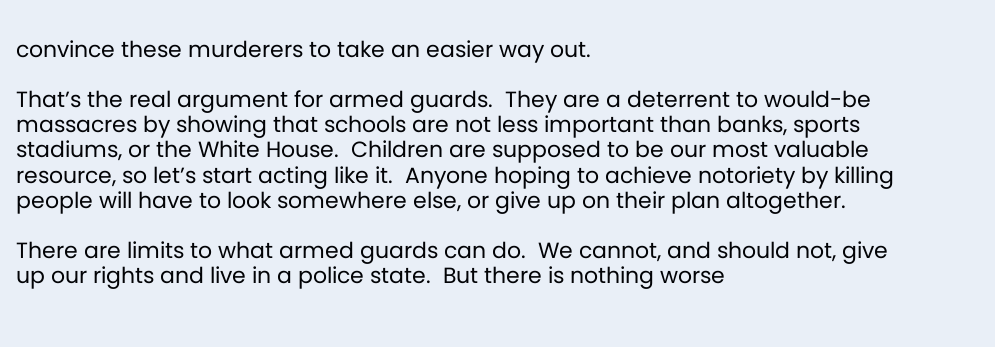convince these murderers to take an easier way out.

That’s the real argument for armed guards.  They are a deterrent to would-be massacres by showing that schools are not less important than banks, sports stadiums, or the White House.  Children are supposed to be our most valuable resource, so let’s start acting like it.  Anyone hoping to achieve notoriety by killing people will have to look somewhere else, or give up on their plan altogether.

There are limits to what armed guards can do.  We cannot, and should not, give up our rights and live in a police state.  But there is nothing worse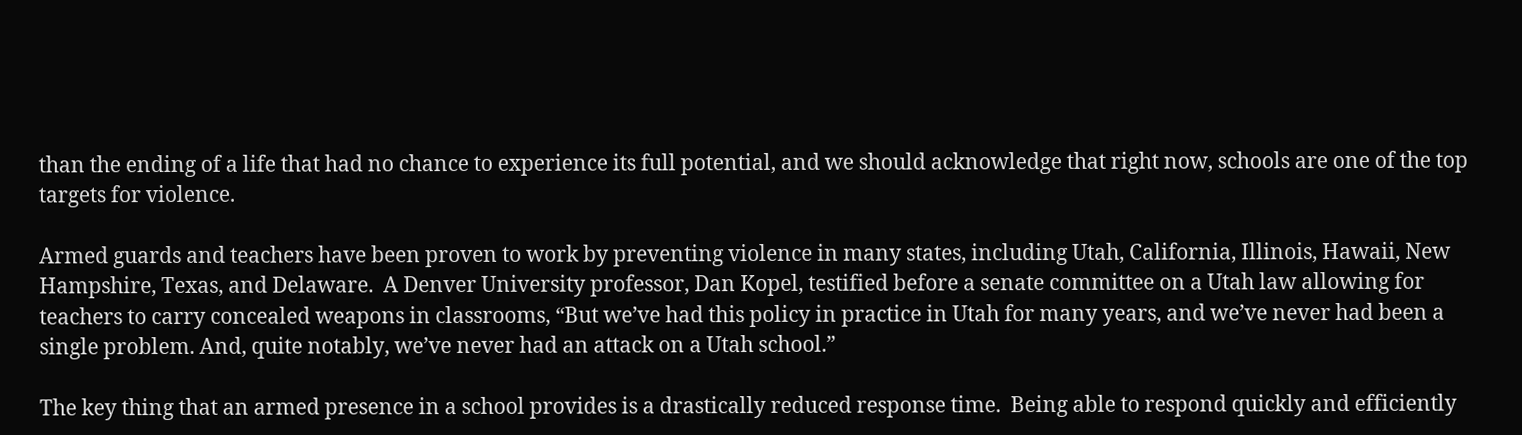than the ending of a life that had no chance to experience its full potential, and we should acknowledge that right now, schools are one of the top targets for violence.

Armed guards and teachers have been proven to work by preventing violence in many states, including Utah, California, Illinois, Hawaii, New Hampshire, Texas, and Delaware.  A Denver University professor, Dan Kopel, testified before a senate committee on a Utah law allowing for teachers to carry concealed weapons in classrooms, “But we’ve had this policy in practice in Utah for many years, and we’ve never had been a single problem. And, quite notably, we’ve never had an attack on a Utah school.”

The key thing that an armed presence in a school provides is a drastically reduced response time.  Being able to respond quickly and efficiently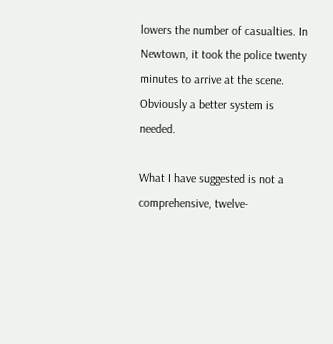lowers the number of casualties. In Newtown, it took the police twenty minutes to arrive at the scene.  Obviously a better system is needed.

What I have suggested is not a comprehensive, twelve-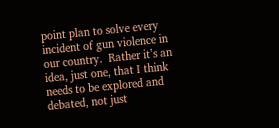point plan to solve every incident of gun violence in our country.  Rather it’s an idea, just one, that I think needs to be explored and debated, not just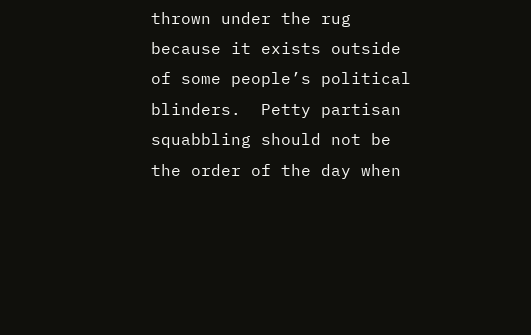thrown under the rug because it exists outside of some people’s political blinders.  Petty partisan squabbling should not be the order of the day when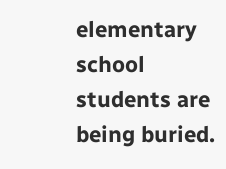elementary school students are being buried.